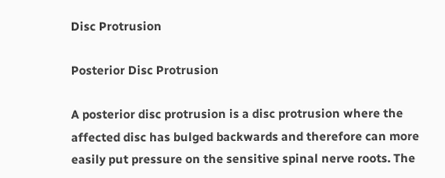Disc Protrusion

Posterior Disc Protrusion

A posterior disc protrusion is a disc protrusion where the affected disc has bulged backwards and therefore can more easily put pressure on the sensitive spinal nerve roots. The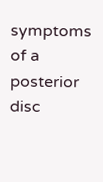symptoms of a posterior disc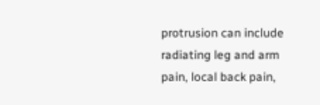protrusion can include radiating leg and arm pain, local back pain,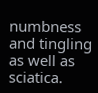numbness and tingling as well as sciatica.